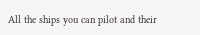All the ships you can pilot and their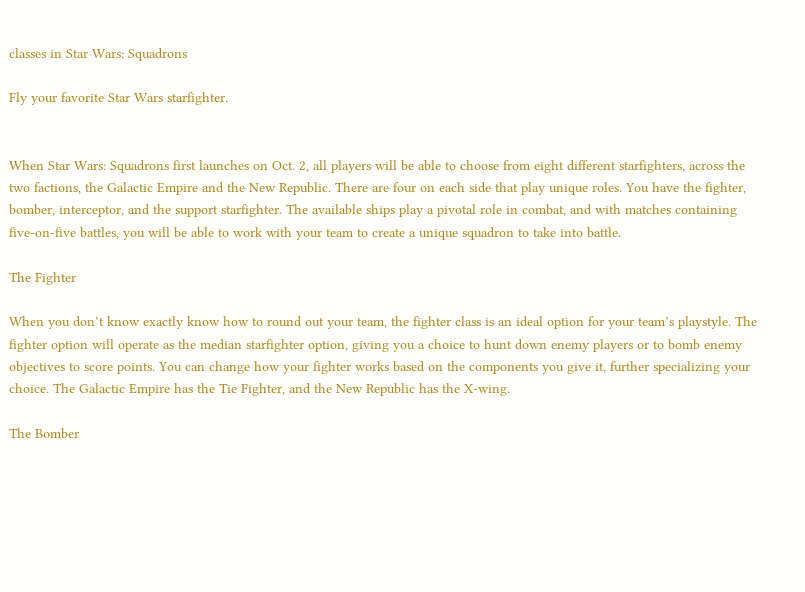classes in Star Wars: Squadrons

Fly your favorite Star Wars starfighter.


When Star Wars: Squadrons first launches on Oct. 2, all players will be able to choose from eight different starfighters, across the two factions, the Galactic Empire and the New Republic. There are four on each side that play unique roles. You have the fighter, bomber, interceptor, and the support starfighter. The available ships play a pivotal role in combat, and with matches containing five-on-five battles, you will be able to work with your team to create a unique squadron to take into battle.

The Fighter

When you don’t know exactly know how to round out your team, the fighter class is an ideal option for your team’s playstyle. The fighter option will operate as the median starfighter option, giving you a choice to hunt down enemy players or to bomb enemy objectives to score points. You can change how your fighter works based on the components you give it, further specializing your choice. The Galactic Empire has the Tie Fighter, and the New Republic has the X-wing.

The Bomber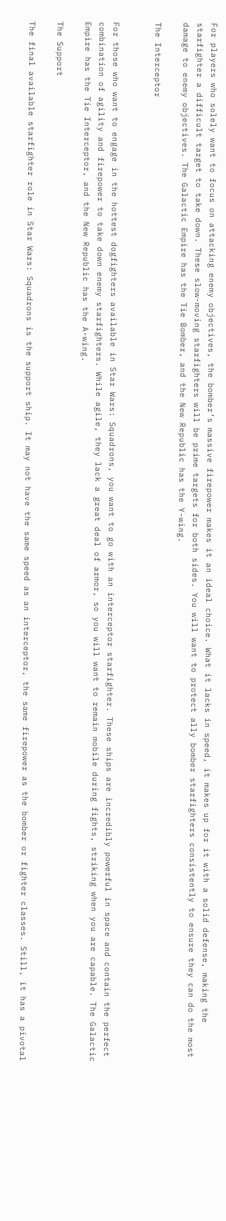For players who solely want to focus on attacking enemy objectives, the bomber’s massive firepower makes it an ideal choice. What it lacks in speed, it makes up for it with a solid defense, making the starfighter a difficult target to take down. These slow-moving starfighters will be prime targets for both sides. You will want to protect ally bomber starfighters consistently to ensure they can do the most damage to enemy objectives. The Galactic Empire has the Tie Bomber, and the New Republic has the Y-wing.

The Interceptor


For those who want to engage in the hottest dogfighters available in Star Wars: Squadrons, you want to go with an interceptor starfighter. These ships are incredibly powerful in space and contain the perfect combination of agility and firepower to take down enemy starfighters. While agile, they lack a great deal of armor, so you will want to remain mobile during fights, striking when you are capable. The Galactic Empire has the Tie Interceptor, and the New Republic has the A-wing.

The Support

The final available starfighter role in Star Wars: Squadrons is the support ship. It may not have the same speed as an interceptor, the same firepower as the bomber or fighter classes. Still, it has a pivotal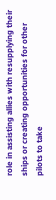role in assisting allies with resupplying their ships or creating opportunities for other pilots to take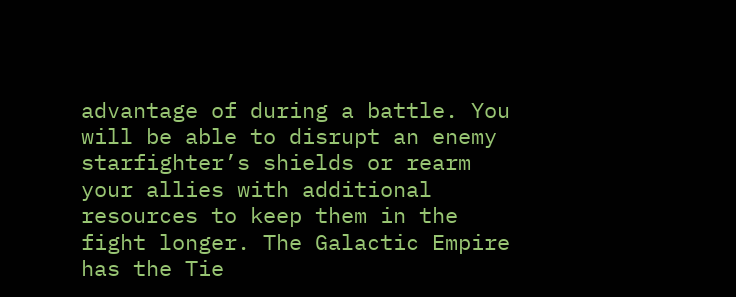advantage of during a battle. You will be able to disrupt an enemy starfighter’s shields or rearm your allies with additional resources to keep them in the fight longer. The Galactic Empire has the Tie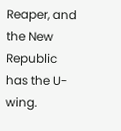Reaper, and the New Republic has the U-wing.